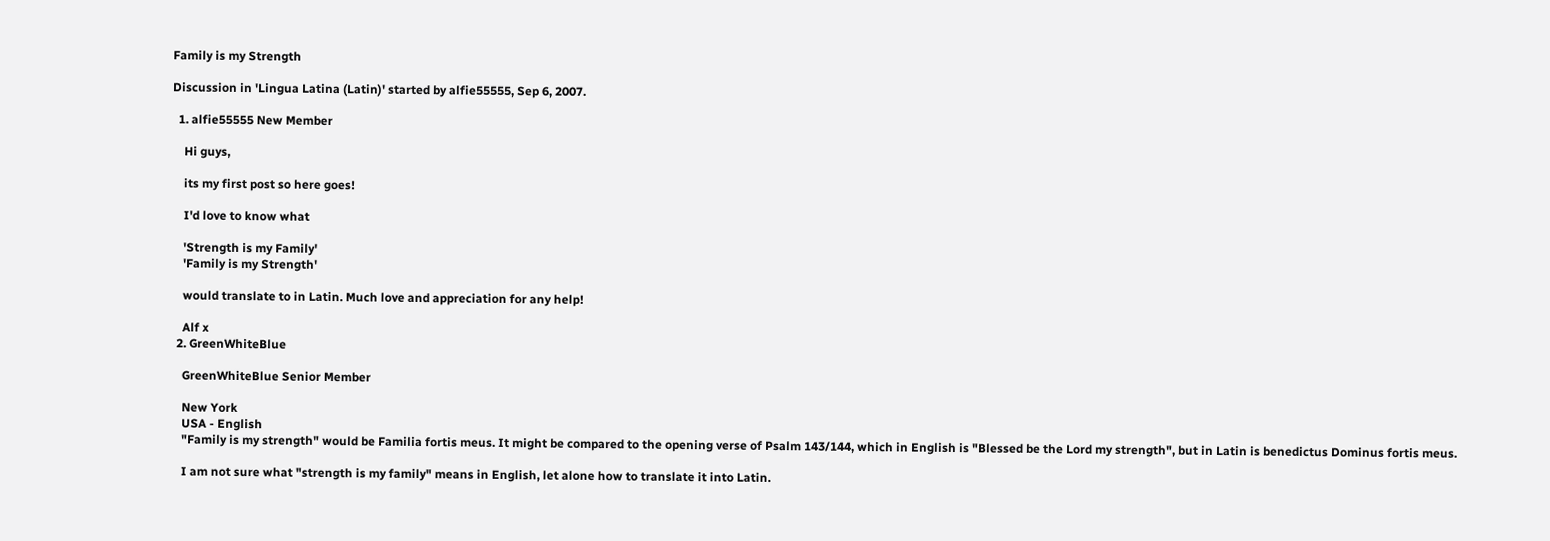Family is my Strength

Discussion in 'Lingua Latina (Latin)' started by alfie55555, Sep 6, 2007.

  1. alfie55555 New Member

    Hi guys,

    its my first post so here goes!

    I'd love to know what

    'Strength is my Family'
    'Family is my Strength'

    would translate to in Latin. Much love and appreciation for any help!

    Alf x
  2. GreenWhiteBlue

    GreenWhiteBlue Senior Member

    New York
    USA - English
    "Family is my strength" would be Familia fortis meus. It might be compared to the opening verse of Psalm 143/144, which in English is "Blessed be the Lord my strength", but in Latin is benedictus Dominus fortis meus.

    I am not sure what "strength is my family" means in English, let alone how to translate it into Latin.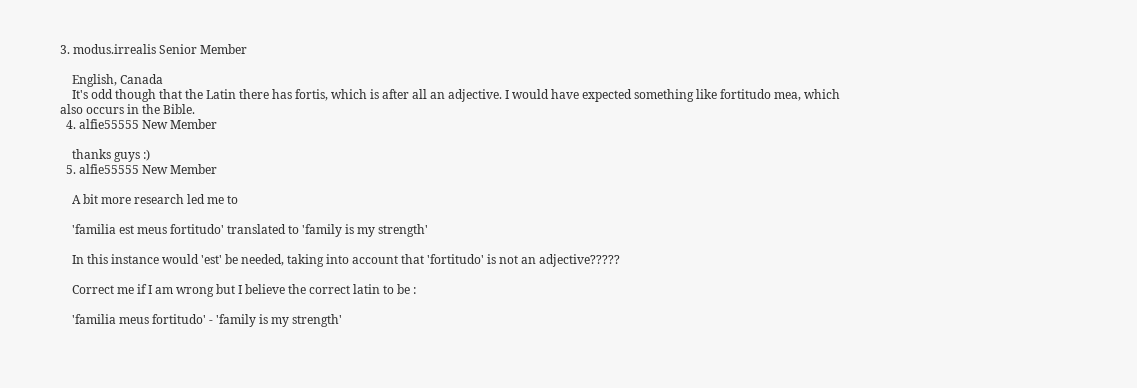3. modus.irrealis Senior Member

    English, Canada
    It's odd though that the Latin there has fortis, which is after all an adjective. I would have expected something like fortitudo mea, which also occurs in the Bible.
  4. alfie55555 New Member

    thanks guys :)
  5. alfie55555 New Member

    A bit more research led me to

    'familia est meus fortitudo' translated to 'family is my strength'

    In this instance would 'est' be needed, taking into account that 'fortitudo' is not an adjective?????

    Correct me if I am wrong but I believe the correct latin to be :

    'familia meus fortitudo' - 'family is my strength'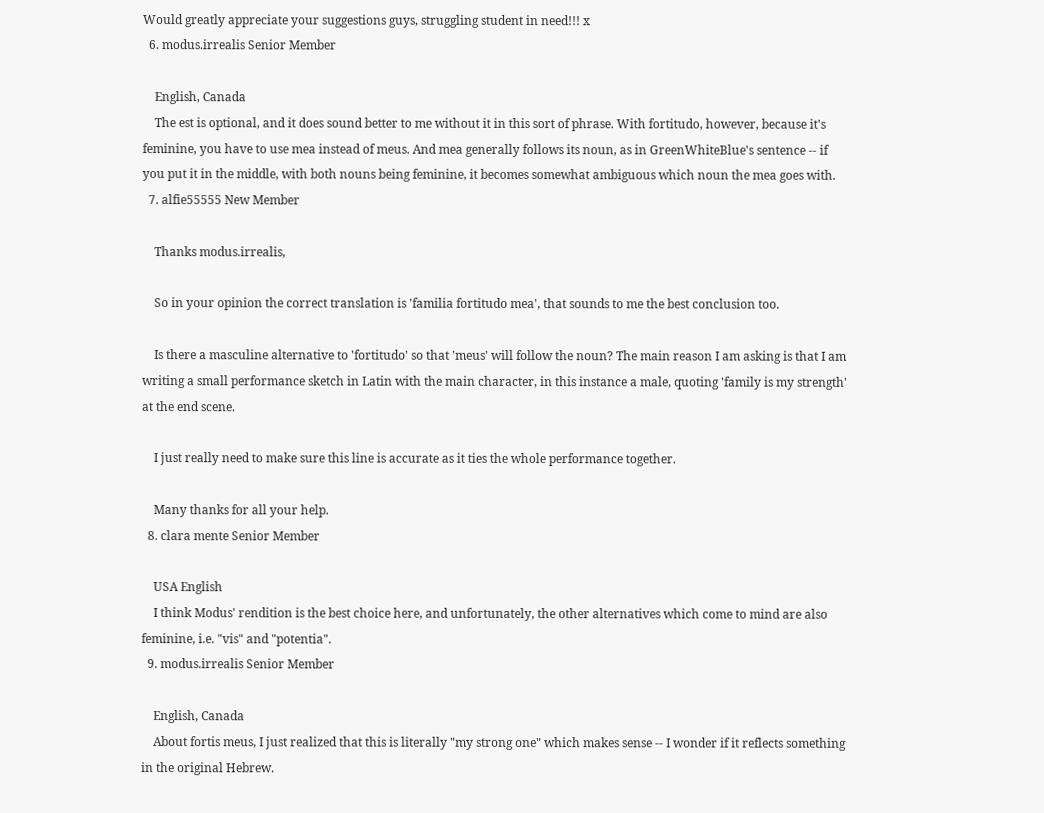Would greatly appreciate your suggestions guys, struggling student in need!!! x
  6. modus.irrealis Senior Member

    English, Canada
    The est is optional, and it does sound better to me without it in this sort of phrase. With fortitudo, however, because it's feminine, you have to use mea instead of meus. And mea generally follows its noun, as in GreenWhiteBlue's sentence -- if you put it in the middle, with both nouns being feminine, it becomes somewhat ambiguous which noun the mea goes with.
  7. alfie55555 New Member

    Thanks modus.irrealis,

    So in your opinion the correct translation is 'familia fortitudo mea', that sounds to me the best conclusion too.

    Is there a masculine alternative to 'fortitudo' so that 'meus' will follow the noun? The main reason I am asking is that I am writing a small performance sketch in Latin with the main character, in this instance a male, quoting 'family is my strength' at the end scene.

    I just really need to make sure this line is accurate as it ties the whole performance together.

    Many thanks for all your help.
  8. clara mente Senior Member

    USA English
    I think Modus' rendition is the best choice here, and unfortunately, the other alternatives which come to mind are also feminine, i.e. "vis" and "potentia".
  9. modus.irrealis Senior Member

    English, Canada
    About fortis meus, I just realized that this is literally "my strong one" which makes sense -- I wonder if it reflects something in the original Hebrew.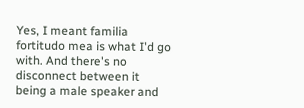Yes, I meant familia fortitudo mea is what I'd go with. And there's no disconnect between it being a male speaker and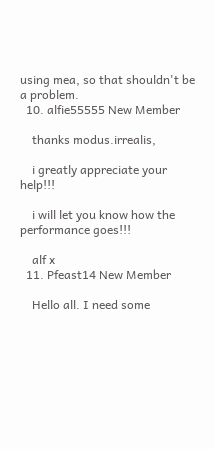using mea, so that shouldn't be a problem.
  10. alfie55555 New Member

    thanks modus.irrealis,

    i greatly appreciate your help!!!

    i will let you know how the performance goes!!!

    alf x
  11. Pfeast14 New Member

    Hello all. I need some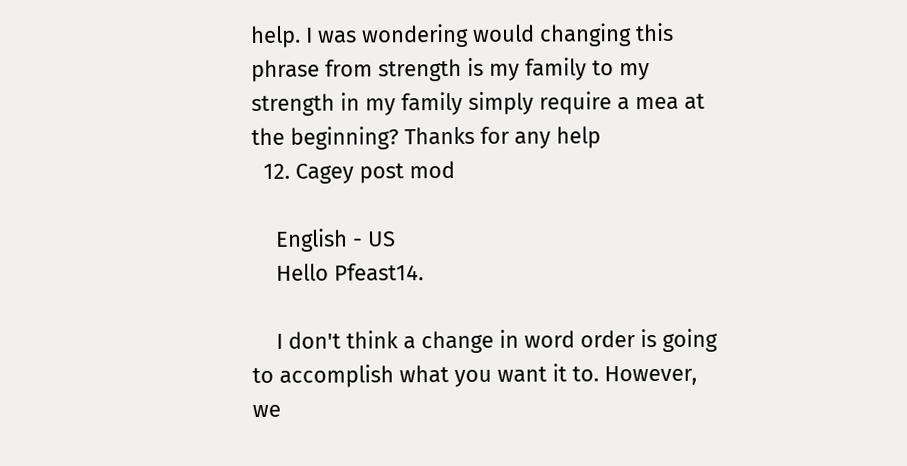help. I was wondering would changing this phrase from strength is my family to my strength in my family simply require a mea at the beginning? Thanks for any help
  12. Cagey post mod

    English - US
    Hello Pfeast14.

    I don't think a change in word order is going to accomplish what you want it to. However, we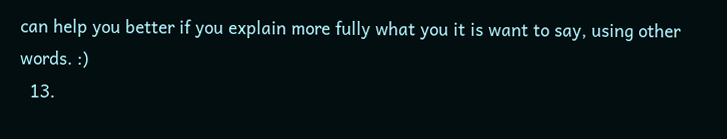can help you better if you explain more fully what you it is want to say, using other words. :)
  13.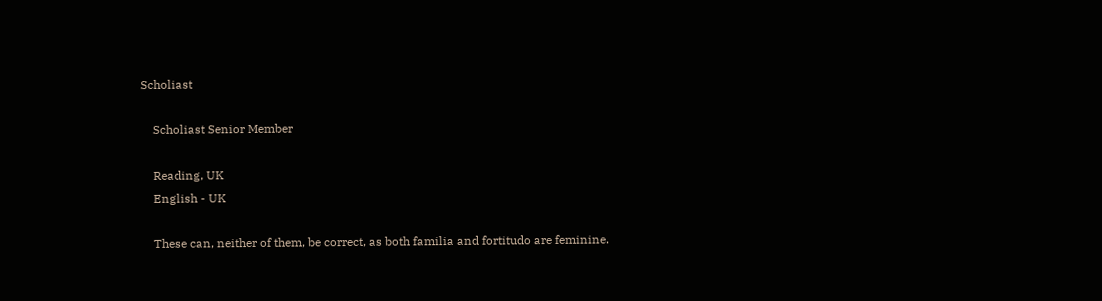Scholiast

    Scholiast Senior Member

    Reading, UK
    English - UK

    These can, neither of them, be correct, as both familia and fortitudo are feminine.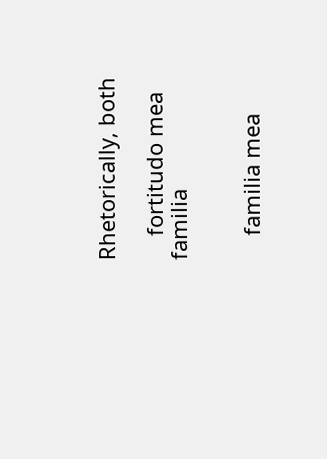Rhetorically, both

    fortitudo mea familia


    familia mea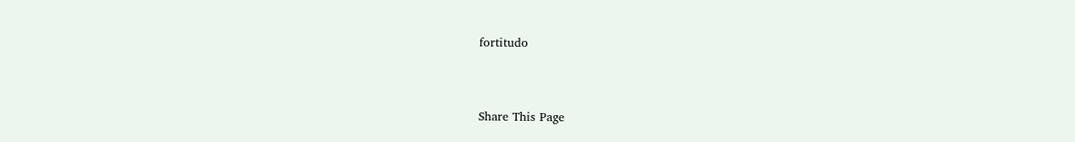fortitudo


Share This Page